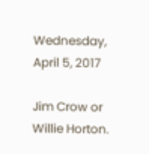Wednesday, April 5, 2017

Jim Crow or Willie Horton.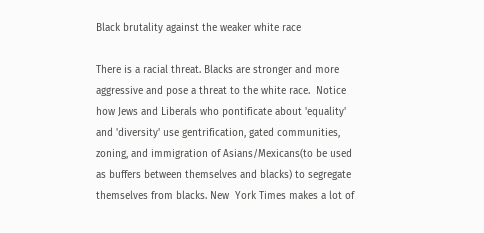Black brutality against the weaker white race

There is a racial threat. Blacks are stronger and more aggressive and pose a threat to the white race.  Notice how Jews and Liberals who pontificate about 'equality'  and 'diversity' use gentrification, gated communities, zoning, and immigration of Asians/Mexicans(to be used as buffers between themselves and blacks) to segregate themselves from blacks. New  York Times makes a lot of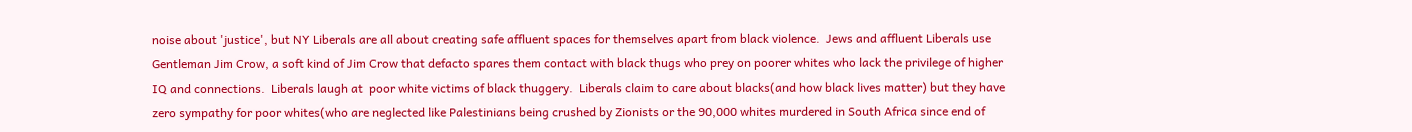noise about 'justice', but NY Liberals are all about creating safe affluent spaces for themselves apart from black violence.  Jews and affluent Liberals use Gentleman Jim Crow, a soft kind of Jim Crow that defacto spares them contact with black thugs who prey on poorer whites who lack the privilege of higher IQ and connections.  Liberals laugh at  poor white victims of black thuggery.  Liberals claim to care about blacks(and how black lives matter) but they have zero sympathy for poor whites(who are neglected like Palestinians being crushed by Zionists or the 90,000 whites murdered in South Africa since end of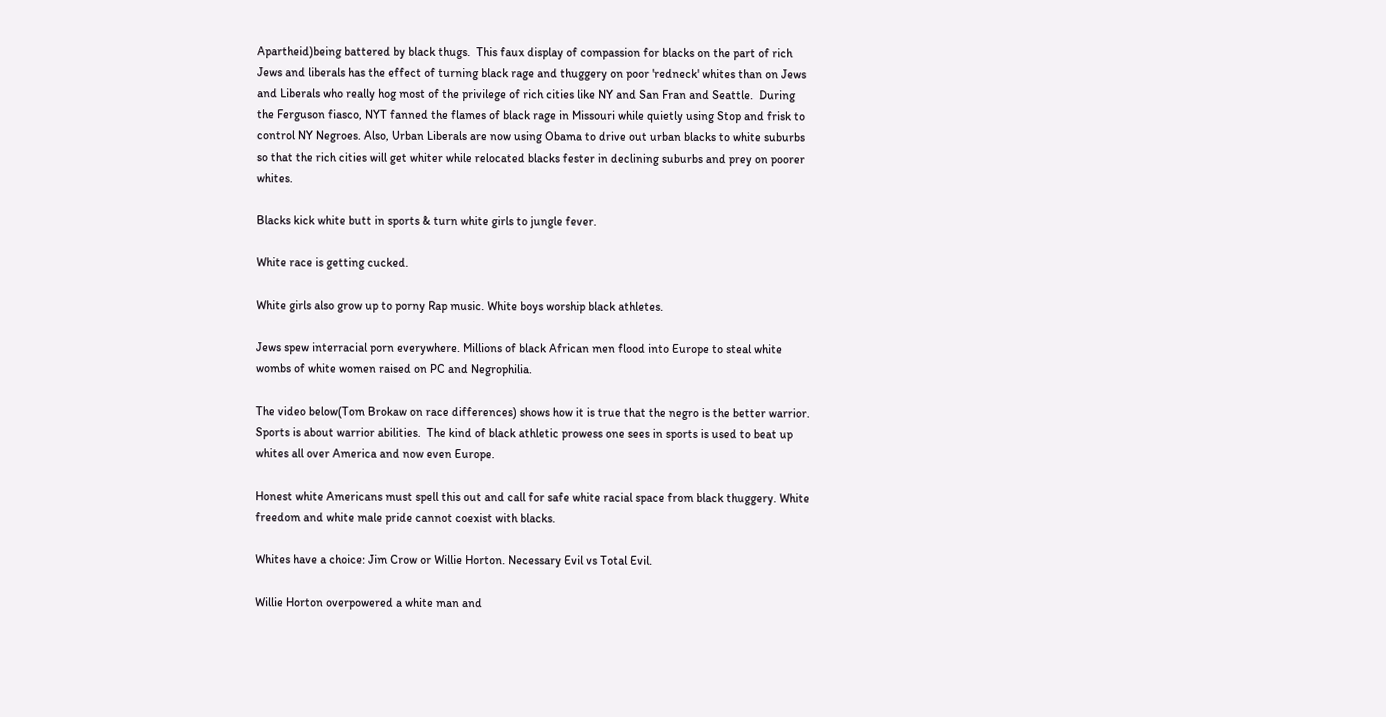Apartheid)being battered by black thugs.  This faux display of compassion for blacks on the part of rich Jews and liberals has the effect of turning black rage and thuggery on poor 'redneck' whites than on Jews and Liberals who really hog most of the privilege of rich cities like NY and San Fran and Seattle.  During the Ferguson fiasco, NYT fanned the flames of black rage in Missouri while quietly using Stop and frisk to control NY Negroes. Also, Urban Liberals are now using Obama to drive out urban blacks to white suburbs so that the rich cities will get whiter while relocated blacks fester in declining suburbs and prey on poorer whites.

Blacks kick white butt in sports & turn white girls to jungle fever.

White race is getting cucked.

White girls also grow up to porny Rap music. White boys worship black athletes.

Jews spew interracial porn everywhere. Millions of black African men flood into Europe to steal white wombs of white women raised on PC and Negrophilia.

The video below(Tom Brokaw on race differences) shows how it is true that the negro is the better warrior. Sports is about warrior abilities.  The kind of black athletic prowess one sees in sports is used to beat up whites all over America and now even Europe.

Honest white Americans must spell this out and call for safe white racial space from black thuggery. White freedom and white male pride cannot coexist with blacks.

Whites have a choice: Jim Crow or Willie Horton. Necessary Evil vs Total Evil.

Willie Horton overpowered a white man and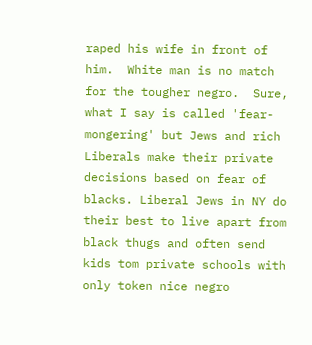raped his wife in front of him.  White man is no match for the tougher negro.  Sure, what I say is called 'fear-mongering' but Jews and rich Liberals make their private decisions based on fear of blacks. Liberal Jews in NY do their best to live apart from black thugs and often send kids tom private schools with  only token nice negro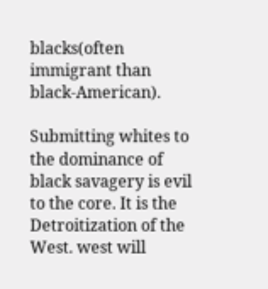blacks(often immigrant than black-American).

Submitting whites to the dominance of black savagery is evil to the core. It is the Detroitization of the West. west will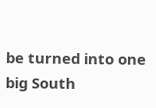be turned into one big South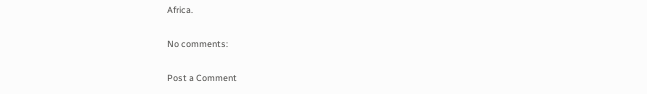Africa.

No comments:

Post a Comment